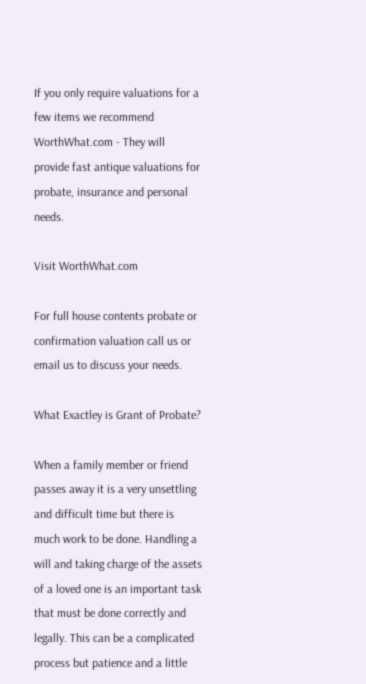If you only require valuations for a few items we recommend WorthWhat.com - They will provide fast antique valuations for probate, insurance and personal needs.

Visit WorthWhat.com

For full house contents probate or confirmation valuation call us or email us to discuss your needs.

What Exactley is Grant of Probate?

When a family member or friend passes away it is a very unsettling and difficult time but there is much work to be done. Handling a will and taking charge of the assets of a loved one is an important task that must be done correctly and legally. This can be a complicated process but patience and a little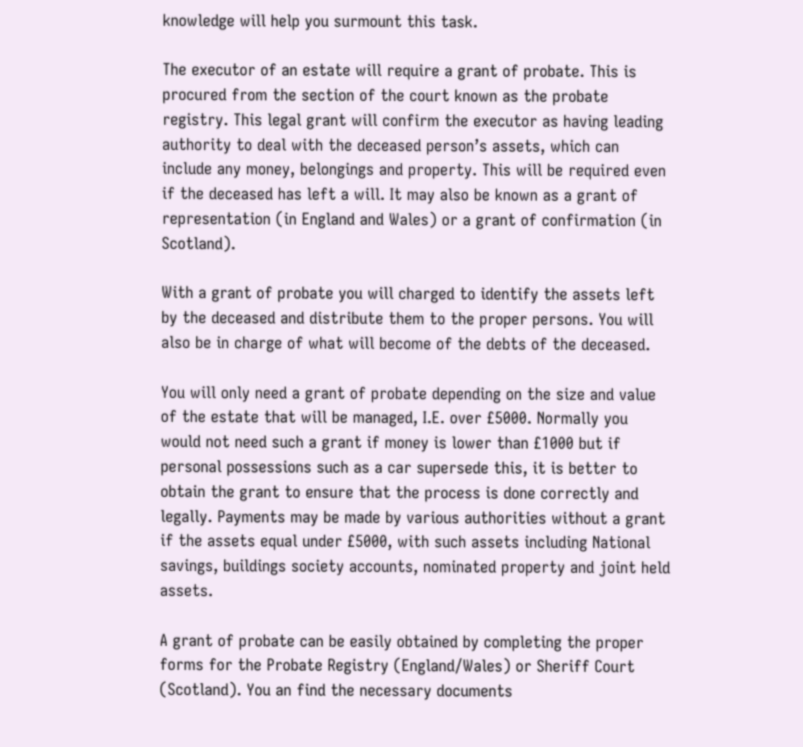knowledge will help you surmount this task.

The executor of an estate will require a grant of probate. This is procured from the section of the court known as the probate registry. This legal grant will confirm the executor as having leading authority to deal with the deceased person’s assets, which can include any money, belongings and property. This will be required even if the deceased has left a will. It may also be known as a grant of representation (in England and Wales) or a grant of confirmation (in Scotland).

With a grant of probate you will charged to identify the assets left by the deceased and distribute them to the proper persons. You will also be in charge of what will become of the debts of the deceased.

You will only need a grant of probate depending on the size and value of the estate that will be managed, I.E. over £5000. Normally you would not need such a grant if money is lower than £1000 but if personal possessions such as a car supersede this, it is better to obtain the grant to ensure that the process is done correctly and legally. Payments may be made by various authorities without a grant if the assets equal under £5000, with such assets including National savings, buildings society accounts, nominated property and joint held assets.

A grant of probate can be easily obtained by completing the proper forms for the Probate Registry (England/Wales) or Sheriff Court (Scotland). You an find the necessary documents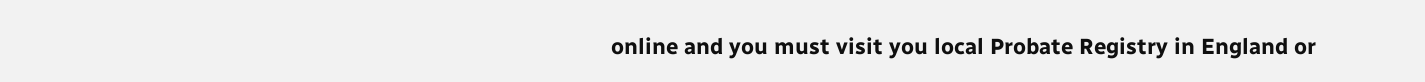online and you must visit you local Probate Registry in England or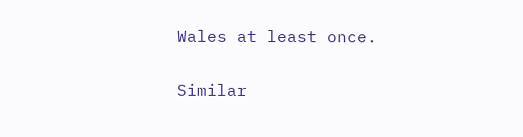Wales at least once.

Similar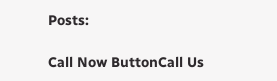Posts:

Call Now ButtonCall Us